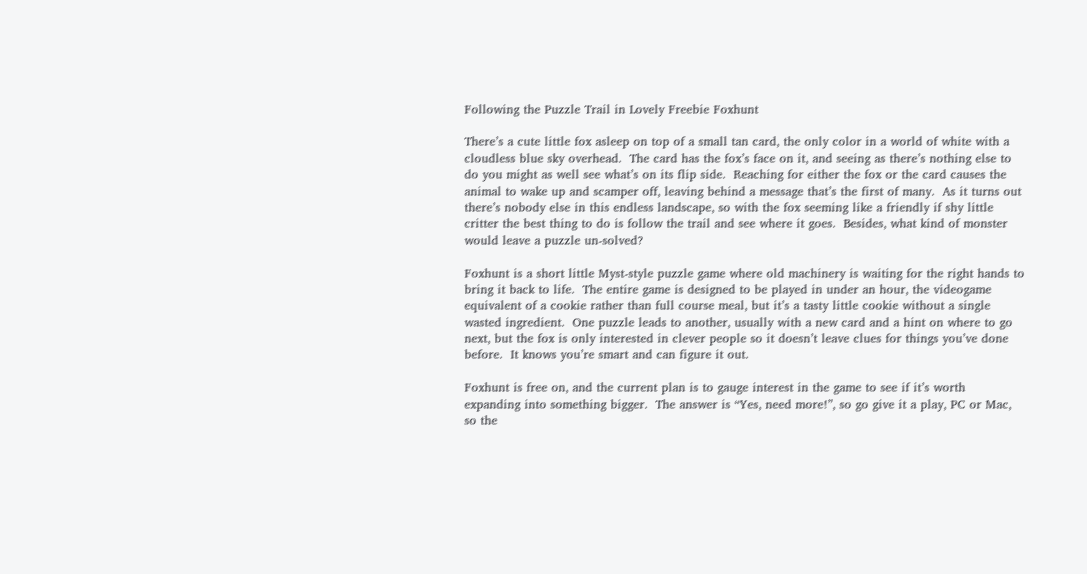Following the Puzzle Trail in Lovely Freebie Foxhunt

There’s a cute little fox asleep on top of a small tan card, the only color in a world of white with a cloudless blue sky overhead.  The card has the fox’s face on it, and seeing as there’s nothing else to do you might as well see what’s on its flip side.  Reaching for either the fox or the card causes the animal to wake up and scamper off, leaving behind a message that’s the first of many.  As it turns out there’s nobody else in this endless landscape, so with the fox seeming like a friendly if shy little critter the best thing to do is follow the trail and see where it goes.  Besides, what kind of monster would leave a puzzle un-solved?

Foxhunt is a short little Myst-style puzzle game where old machinery is waiting for the right hands to bring it back to life.  The entire game is designed to be played in under an hour, the videogame equivalent of a cookie rather than full course meal, but it’s a tasty little cookie without a single wasted ingredient.  One puzzle leads to another, usually with a new card and a hint on where to go next, but the fox is only interested in clever people so it doesn’t leave clues for things you’ve done before.  It knows you’re smart and can figure it out.

Foxhunt is free on, and the current plan is to gauge interest in the game to see if it’s worth expanding into something bigger.  The answer is “Yes, need more!”, so go give it a play, PC or Mac, so the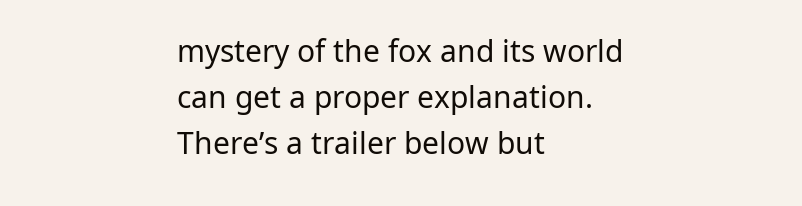mystery of the fox and its world can get a proper explanation.  There’s a trailer below but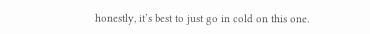honestly, it’s best to just go in cold on this one.